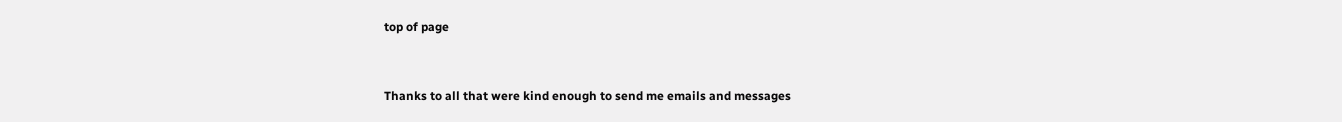top of page



Thanks to all that were kind enough to send me emails and messages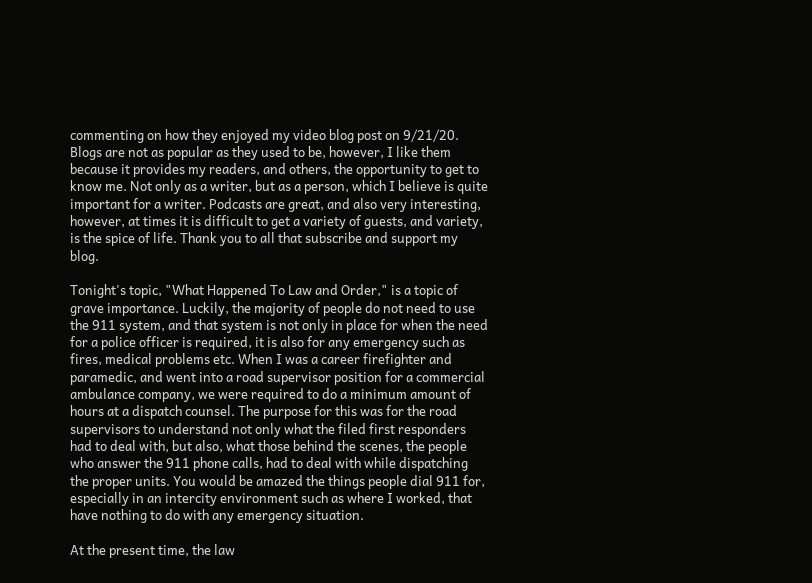commenting on how they enjoyed my video blog post on 9/21/20. Blogs are not as popular as they used to be, however, I like them because it provides my readers, and others, the opportunity to get to know me. Not only as a writer, but as a person, which I believe is quite important for a writer. Podcasts are great, and also very interesting, however, at times it is difficult to get a variety of guests, and variety, is the spice of life. Thank you to all that subscribe and support my blog.

Tonight's topic, "What Happened To Law and Order," is a topic of grave importance. Luckily, the majority of people do not need to use the 911 system, and that system is not only in place for when the need for a police officer is required, it is also for any emergency such as fires, medical problems etc. When I was a career firefighter and paramedic, and went into a road supervisor position for a commercial ambulance company, we were required to do a minimum amount of hours at a dispatch counsel. The purpose for this was for the road supervisors to understand not only what the filed first responders had to deal with, but also, what those behind the scenes, the people who answer the 911 phone calls, had to deal with while dispatching the proper units. You would be amazed the things people dial 911 for, especially in an intercity environment such as where I worked, that have nothing to do with any emergency situation.

At the present time, the law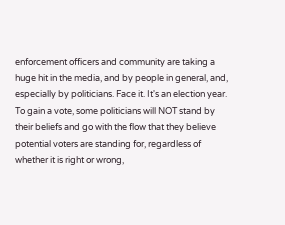enforcement officers and community are taking a huge hit in the media, and by people in general, and, especially by politicians. Face it. It's an election year. To gain a vote, some politicians will NOT stand by their beliefs and go with the flow that they believe potential voters are standing for, regardless of whether it is right or wrong,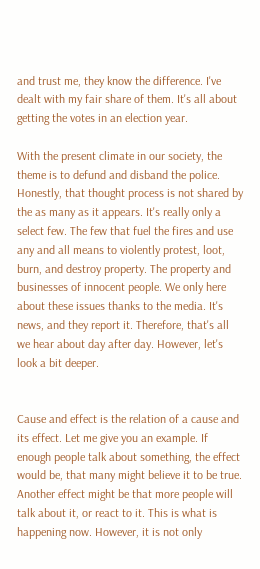and trust me, they know the difference. I've dealt with my fair share of them. It's all about getting the votes in an election year.

With the present climate in our society, the theme is to defund and disband the police. Honestly, that thought process is not shared by the as many as it appears. It's really only a select few. The few that fuel the fires and use any and all means to violently protest, loot, burn, and destroy property. The property and businesses of innocent people. We only here about these issues thanks to the media. It's news, and they report it. Therefore, that's all we hear about day after day. However, let's look a bit deeper.


Cause and effect is the relation of a cause and its effect. Let me give you an example. If enough people talk about something, the effect would be, that many might believe it to be true. Another effect might be that more people will talk about it, or react to it. This is what is happening now. However, it is not only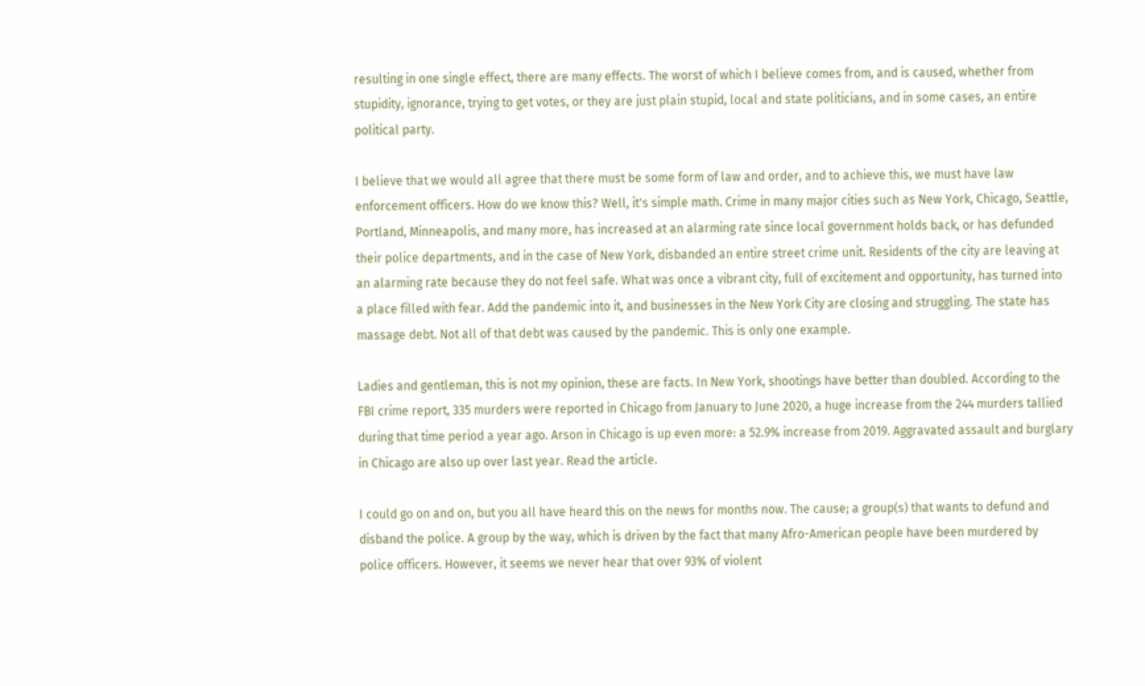resulting in one single effect, there are many effects. The worst of which I believe comes from, and is caused, whether from stupidity, ignorance, trying to get votes, or they are just plain stupid, local and state politicians, and in some cases, an entire political party.

I believe that we would all agree that there must be some form of law and order, and to achieve this, we must have law enforcement officers. How do we know this? Well, it's simple math. Crime in many major cities such as New York, Chicago, Seattle, Portland, Minneapolis, and many more, has increased at an alarming rate since local government holds back, or has defunded their police departments, and in the case of New York, disbanded an entire street crime unit. Residents of the city are leaving at an alarming rate because they do not feel safe. What was once a vibrant city, full of excitement and opportunity, has turned into a place filled with fear. Add the pandemic into it, and businesses in the New York City are closing and struggling. The state has massage debt. Not all of that debt was caused by the pandemic. This is only one example.

Ladies and gentleman, this is not my opinion, these are facts. In New York, shootings have better than doubled. According to the FBI crime report, 335 murders were reported in Chicago from January to June 2020, a huge increase from the 244 murders tallied during that time period a year ago. Arson in Chicago is up even more: a 52.9% increase from 2019. Aggravated assault and burglary in Chicago are also up over last year. Read the article.

I could go on and on, but you all have heard this on the news for months now. The cause; a group(s) that wants to defund and disband the police. A group by the way, which is driven by the fact that many Afro-American people have been murdered by police officers. However, it seems we never hear that over 93% of violent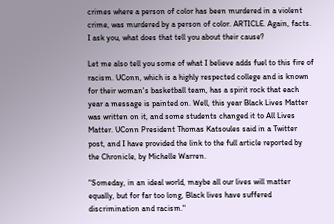crimes where a person of color has been murdered in a violent crime, was murdered by a person of color. ARTICLE. Again, facts. I ask you, what does that tell you about their cause?

Let me also tell you some of what I believe adds fuel to this fire of racism. UConn, which is a highly respected college and is known for their woman's basketball team, has a spirit rock that each year a message is painted on. Well, this year Black Lives Matter was written on it, and some students changed it to All Lives Matter. UConn President Thomas Katsoules said in a Twitter post, and I have provided the link to the full article reported by the Chronicle, by Michelle Warren.

"Someday, in an ideal world, maybe all our lives will matter equally, but for far too long, Black lives have suffered discrimination and racism."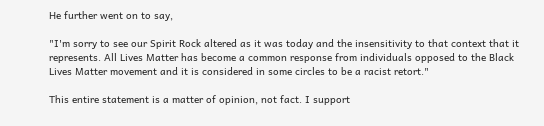He further went on to say,

"I'm sorry to see our Spirit Rock altered as it was today and the insensitivity to that context that it represents. All Lives Matter has become a common response from individuals opposed to the Black Lives Matter movement and it is considered in some circles to be a racist retort."

This entire statement is a matter of opinion, not fact. I support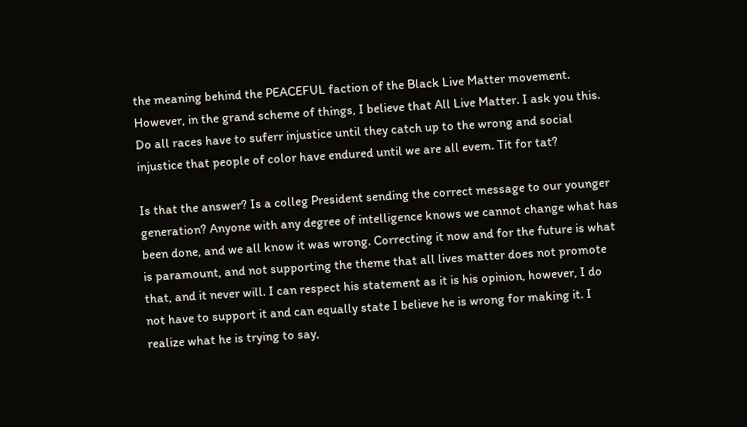the meaning behind the PEACEFUL faction of the Black Live Matter movement. However, in the grand scheme of things, I believe that All Live Matter. I ask you this. Do all races have to suferr injustice until they catch up to the wrong and social injustice that people of color have endured until we are all evem. Tit for tat?

Is that the answer? Is a colleg President sending the correct message to our younger generation? Anyone with any degree of intelligence knows we cannot change what has been done, and we all know it was wrong. Correcting it now and for the future is what is paramount, and not supporting the theme that all lives matter does not promote that, and it never will. I can respect his statement as it is his opinion, however, I do not have to support it and can equally state I believe he is wrong for making it. I realize what he is trying to say,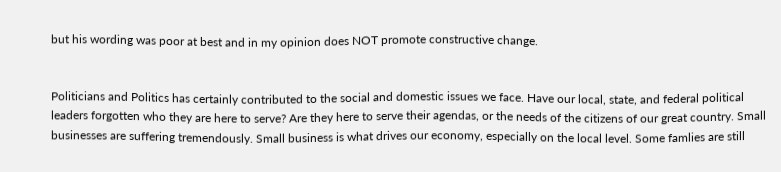but his wording was poor at best and in my opinion does NOT promote constructive change.


Politicians and Politics has certainly contributed to the social and domestic issues we face. Have our local, state, and federal political leaders forgotten who they are here to serve? Are they here to serve their agendas, or the needs of the citizens of our great country. Small businesses are suffering tremendously. Small business is what drives our economy, especially on the local level. Some famlies are still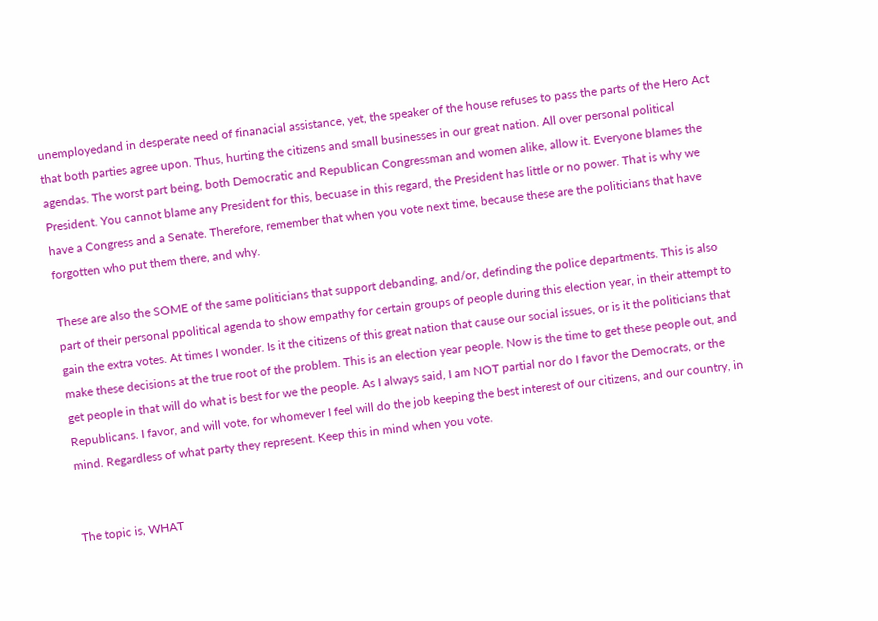unemployedand in desperate need of finanacial assistance, yet, the speaker of the house refuses to pass the parts of the Hero Act that both parties agree upon. Thus, hurting the citizens and small businesses in our great nation. All over personal political agendas. The worst part being, both Democratic and Republican Congressman and women alike, allow it. Everyone blames the President. You cannot blame any President for this, becuase in this regard, the President has little or no power. That is why we have a Congress and a Senate. Therefore, remember that when you vote next time, because these are the politicians that have forgotten who put them there, and why.

These are also the SOME of the same politicians that support debanding, and/or, definding the police departments. This is also part of their personal ppolitical agenda to show empathy for certain groups of people during this election year, in their attempt to gain the extra votes. At times I wonder. Is it the citizens of this great nation that cause our social issues, or is it the politicians that make these decisions at the true root of the problem. This is an election year people. Now is the time to get these people out, and get people in that will do what is best for we the people. As I always said, I am NOT partial nor do I favor the Democrats, or the Republicans. I favor, and will vote, for whomever I feel will do the job keeping the best interest of our citizens, and our country, in mind. Regardless of what party they represent. Keep this in mind when you vote.


The topic is, WHAT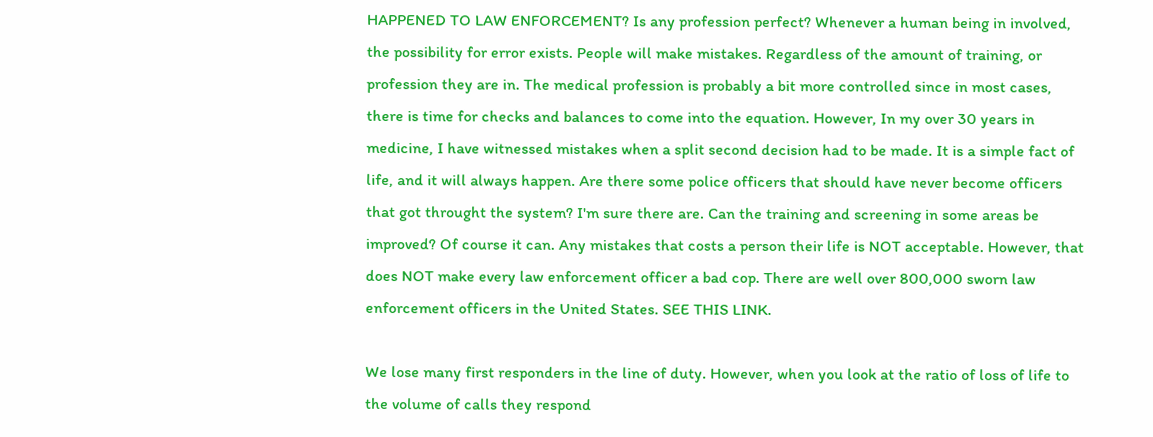HAPPENED TO LAW ENFORCEMENT? Is any profession perfect? Whenever a human being in involved, the possibility for error exists. People will make mistakes. Regardless of the amount of training, or profession they are in. The medical profession is probably a bit more controlled since in most cases, there is time for checks and balances to come into the equation. However, In my over 30 years in medicine, I have witnessed mistakes when a split second decision had to be made. It is a simple fact of life, and it will always happen. Are there some police officers that should have never become officers that got throught the system? I'm sure there are. Can the training and screening in some areas be improved? Of course it can. Any mistakes that costs a person their life is NOT acceptable. However, that does NOT make every law enforcement officer a bad cop. There are well over 800,000 sworn law enforcement officers in the United States. SEE THIS LINK.

We lose many first responders in the line of duty. However, when you look at the ratio of loss of life to the volume of calls they respond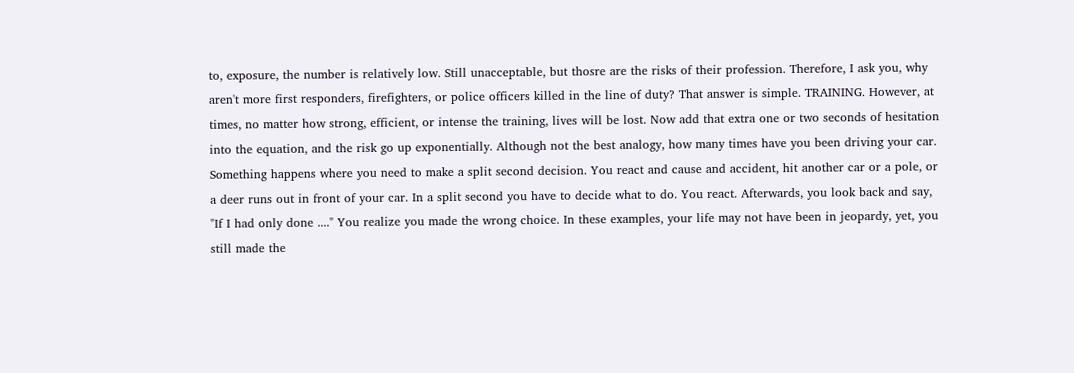to, exposure, the number is relatively low. Still unacceptable, but thosre are the risks of their profession. Therefore, I ask you, why aren't more first responders, firefighters, or police officers killed in the line of duty? That answer is simple. TRAINING. However, at times, no matter how strong, efficient, or intense the training, lives will be lost. Now add that extra one or two seconds of hesitation into the equation, and the risk go up exponentially. Although not the best analogy, how many times have you been driving your car. Something happens where you need to make a split second decision. You react and cause and accident, hit another car or a pole, or a deer runs out in front of your car. In a split second you have to decide what to do. You react. Afterwards, you look back and say, "If I had only done ...." You realize you made the wrong choice. In these examples, your life may not have been in jeopardy, yet, you still made the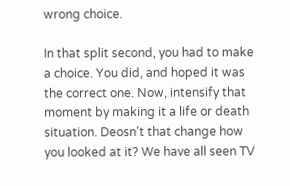wrong choice.

In that split second, you had to make a choice. You did, and hoped it was the correct one. Now, intensify that moment by making it a life or death situation. Deosn't that change how you looked at it? We have all seen TV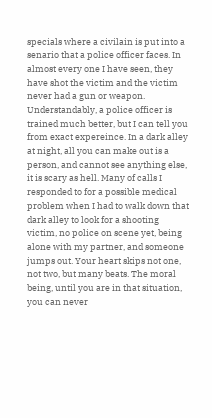specials where a civilain is put into a senario that a police officer faces. In almost every one I have seen, they have shot the victim and the victim never had a gun or weapon. Understandably, a police officer is trained much better, but I can tell you from exact expereince. In a dark alley at night, all you can make out is a person, and cannot see anything else, it is scary as hell. Many of calls I responded to for a possible medical problem when I had to walk down that dark alley to look for a shooting victim, no police on scene yet, being alone with my partner, and someone jumps out. Your heart skips not one, not two, but many beats. The moral being, until you are in that situation, you can never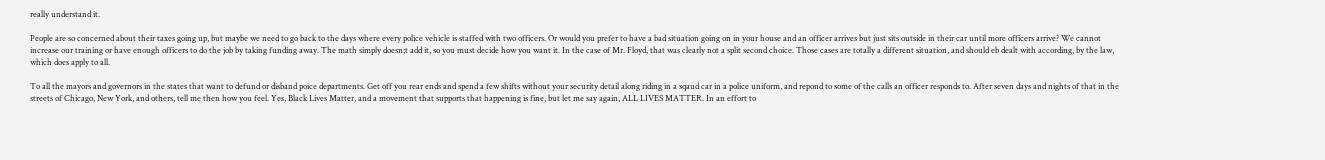really understand it.

People are so concerned about their taxes going up, but maybe we need to go back to the days where every police vehicle is staffed with two officers. Or would you prefer to have a bad situation going on in your house and an officer arrives but just sits outside in their car until more officers arrive? We cannot increase our training or have enough officers to do the job by taking funding away. The math simply doesn;t add it, so you must decide how you want it. In the case of Mr. Floyd, that was clearly not a split second choice. Those cases are totally a different situation, and should eb dealt with according, by the law, which does apply to all.

To all the mayors and governors in the states that want to defund or disband poice departments. Get off you rear ends and spend a few shifts without your security detail along riding in a sqaud car in a police uniform, and repond to some of the calls an officer responds to. After seven days and nights of that in the streets of Chicago, New York, and others, tell me then how you feel. Yes, Black Lives Matter, and a movement that supports that happening is fine, but let me say again, ALL LIVES MATTER. In an effort to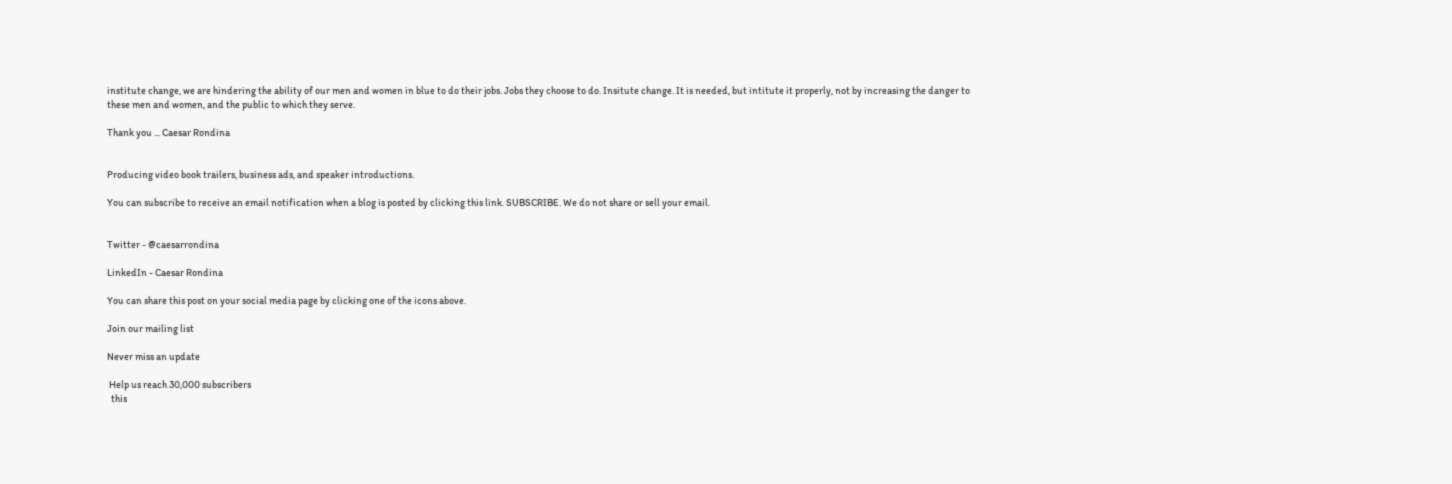institute change, we are hindering the ability of our men and women in blue to do their jobs. Jobs they choose to do. Insitute change. It is needed, but intitute it properly, not by increasing the danger to these men and women, and the public to which they serve.

Thank you ... Caesar Rondina


Producing video book trailers, business ads, and speaker introductions.

You can subscribe to receive an email notification when a blog is posted by clicking this link. SUBSCRIBE. We do not share or sell your email.


Twitter - @caesarrondina

LinkedIn - Caesar Rondina

You can share this post on your social media page by clicking one of the icons above.

Join our mailing list

Never miss an update

 Help us reach 30,000 subscribers
  this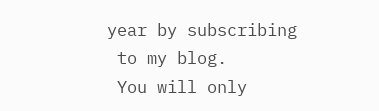year by subscribing
 to my blog.
 You will only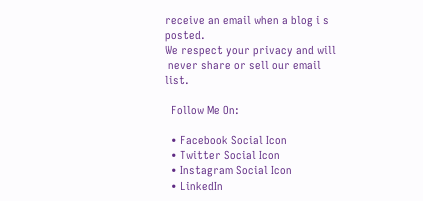receive an email when a blog i s posted.
We respect your privacy and will
 never share or sell our email list.

  Follow Me On:

  • Facebook Social Icon
  • Twitter Social Icon
  • Instagram Social Icon
  • LinkedIn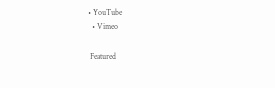• YouTube
  • Vimeo

 Featured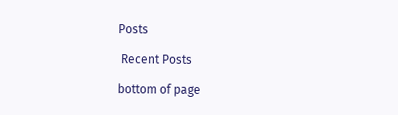Posts

 Recent Posts

bottom of page